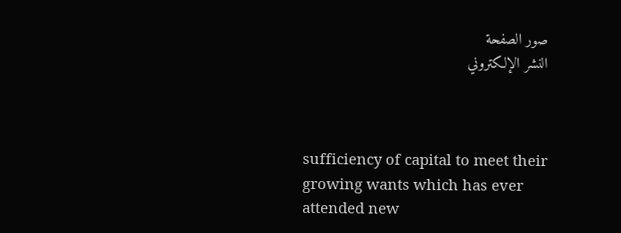صور الصفحة
النشر الإلكتروني



sufficiency of capital to meet their growing wants which has ever attended new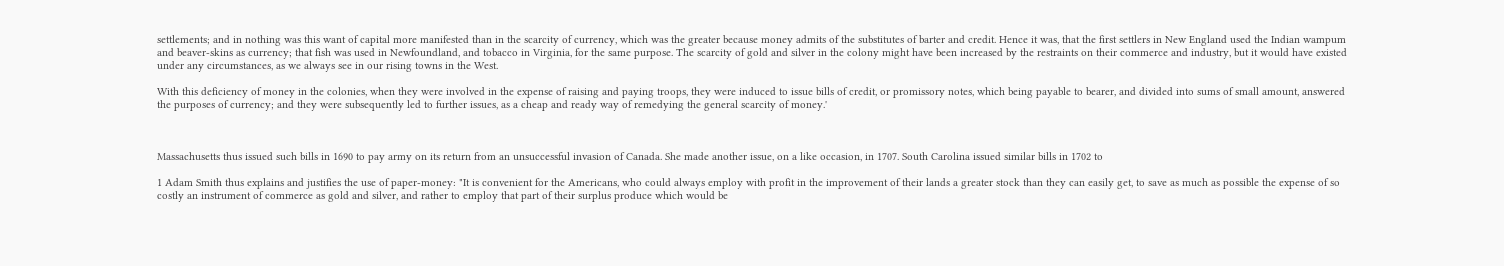settlements; and in nothing was this want of capital more manifested than in the scarcity of currency, which was the greater because money admits of the substitutes of barter and credit. Hence it was, that the first settlers in New England used the Indian wampum and beaver-skins as currency; that fish was used in Newfoundland, and tobacco in Virginia, for the same purpose. The scarcity of gold and silver in the colony might have been increased by the restraints on their commerce and industry, but it would have existed under any circumstances, as we always see in our rising towns in the West.

With this deficiency of money in the colonies, when they were involved in the expense of raising and paying troops, they were induced to issue bills of credit, or promissory notes, which being payable to bearer, and divided into sums of small amount, answered the purposes of currency; and they were subsequently led to further issues, as a cheap and ready way of remedying the general scarcity of money.'



Massachusetts thus issued such bills in 1690 to pay army on its return from an unsuccessful invasion of Canada. She made another issue, on a like occasion, in 1707. South Carolina issued similar bills in 1702 to

1 Adam Smith thus explains and justifies the use of paper-money: "It is convenient for the Americans, who could always employ with profit in the improvement of their lands a greater stock than they can easily get, to save as much as possible the expense of so costly an instrument of commerce as gold and silver, and rather to employ that part of their surplus produce which would be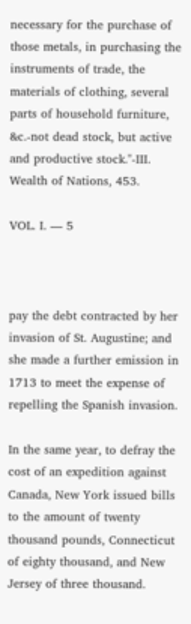necessary for the purchase of those metals, in purchasing the instruments of trade, the materials of clothing, several parts of household furniture, &c.-not dead stock, but active and productive stock."-III. Wealth of Nations, 453.

VOL. I. — 5



pay the debt contracted by her invasion of St. Augustine; and she made a further emission in 1713 to meet the expense of repelling the Spanish invasion.

In the same year, to defray the cost of an expedition against Canada, New York issued bills to the amount of twenty thousand pounds, Connecticut of eighty thousand, and New Jersey of three thousand.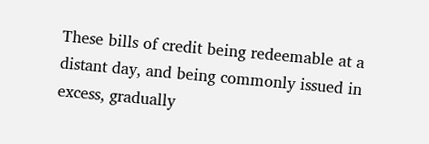These bills of credit being redeemable at a distant day, and being commonly issued in excess, gradually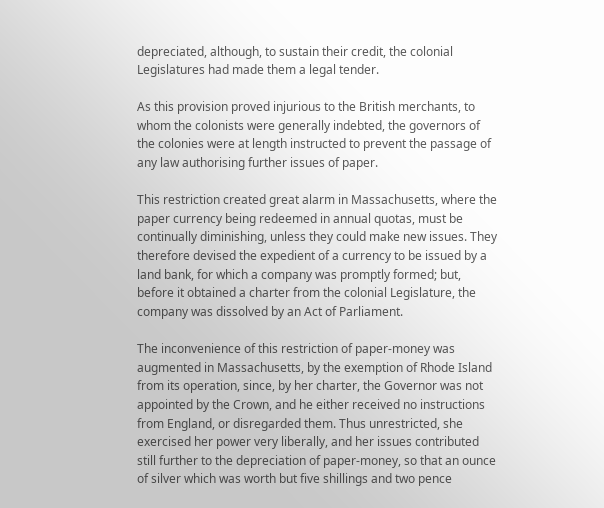depreciated, although, to sustain their credit, the colonial Legislatures had made them a legal tender.

As this provision proved injurious to the British merchants, to whom the colonists were generally indebted, the governors of the colonies were at length instructed to prevent the passage of any law authorising further issues of paper.

This restriction created great alarm in Massachusetts, where the paper currency being redeemed in annual quotas, must be continually diminishing, unless they could make new issues. They therefore devised the expedient of a currency to be issued by a land bank, for which a company was promptly formed; but, before it obtained a charter from the colonial Legislature, the company was dissolved by an Act of Parliament.

The inconvenience of this restriction of paper-money was augmented in Massachusetts, by the exemption of Rhode Island from its operation, since, by her charter, the Governor was not appointed by the Crown, and he either received no instructions from England, or disregarded them. Thus unrestricted, she exercised her power very liberally, and her issues contributed still further to the depreciation of paper-money, so that an ounce of silver which was worth but five shillings and two pence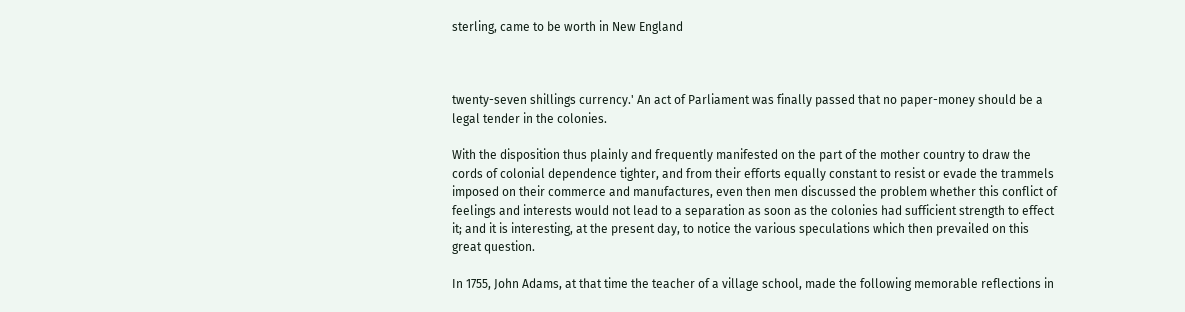sterling, came to be worth in New England



twenty-seven shillings currency.' An act of Parliament was finally passed that no paper-money should be a legal tender in the colonies.

With the disposition thus plainly and frequently manifested on the part of the mother country to draw the cords of colonial dependence tighter, and from their efforts equally constant to resist or evade the trammels imposed on their commerce and manufactures, even then men discussed the problem whether this conflict of feelings and interests would not lead to a separation as soon as the colonies had sufficient strength to effect it; and it is interesting, at the present day, to notice the various speculations which then prevailed on this great question.

In 1755, John Adams, at that time the teacher of a village school, made the following memorable reflections in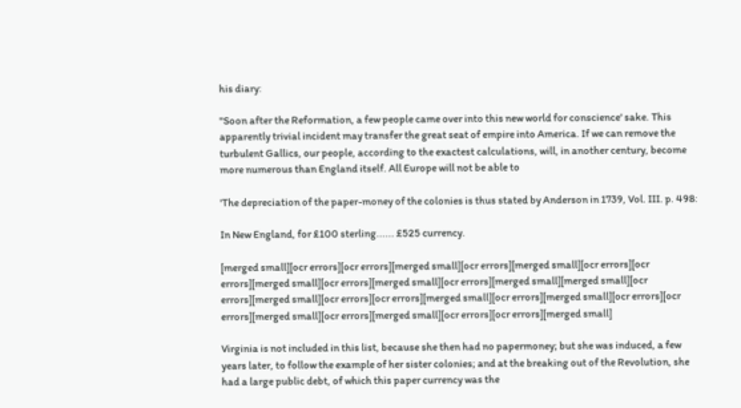his diary:

"Soon after the Reformation, a few people came over into this new world for conscience' sake. This apparently trivial incident may transfer the great seat of empire into America. If we can remove the turbulent Gallics, our people, according to the exactest calculations, will, in another century, become more numerous than England itself. All Europe will not be able to

'The depreciation of the paper-money of the colonies is thus stated by Anderson in 1739, Vol. III. p. 498:

In New England, for £100 sterling...... £525 currency.

[merged small][ocr errors][ocr errors][merged small][ocr errors][merged small][ocr errors][ocr errors][merged small][ocr errors][merged small][ocr errors][merged small][merged small][ocr errors][merged small][ocr errors][ocr errors][merged small][ocr errors][merged small][ocr errors][ocr errors][merged small][ocr errors][merged small][ocr errors][ocr errors][merged small]

Virginia is not included in this list, because she then had no papermoney; but she was induced, a few years later, to follow the example of her sister colonies; and at the breaking out of the Revolution, she had a large public debt, of which this paper currency was the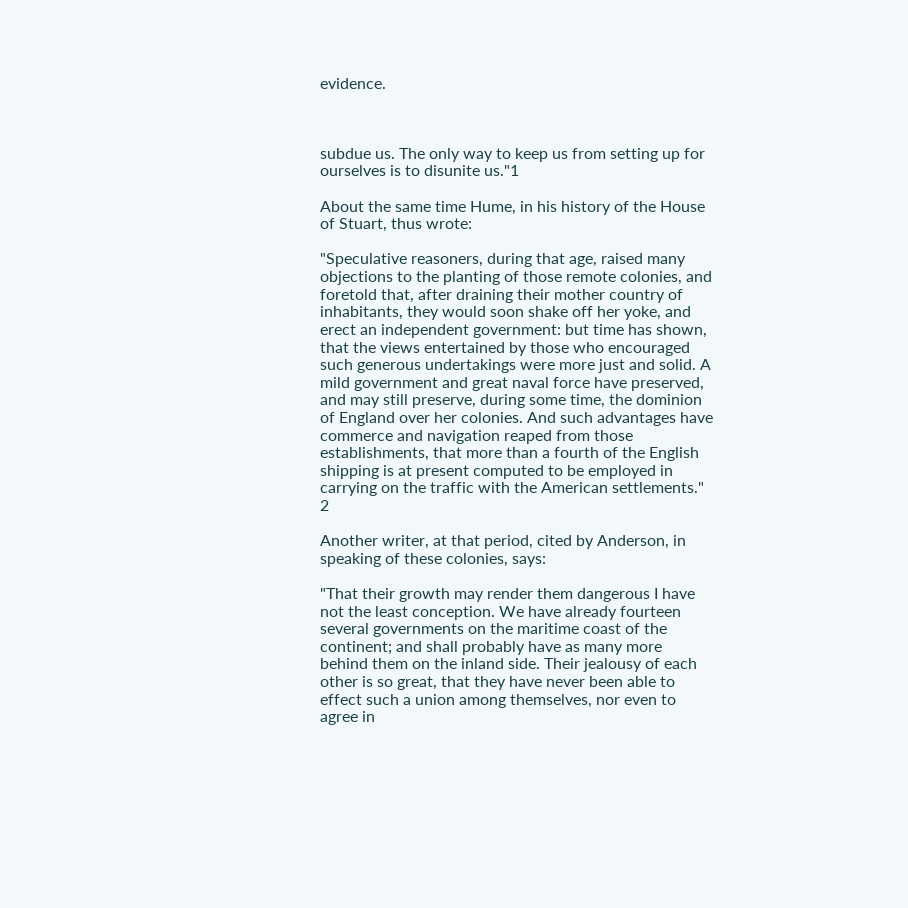evidence.



subdue us. The only way to keep us from setting up for ourselves is to disunite us."1

About the same time Hume, in his history of the House of Stuart, thus wrote:

"Speculative reasoners, during that age, raised many objections to the planting of those remote colonies, and foretold that, after draining their mother country of inhabitants, they would soon shake off her yoke, and erect an independent government: but time has shown, that the views entertained by those who encouraged such generous undertakings were more just and solid. A mild government and great naval force have preserved, and may still preserve, during some time, the dominion of England over her colonies. And such advantages have commerce and navigation reaped from those establishments, that more than a fourth of the English shipping is at present computed to be employed in carrying on the traffic with the American settlements." 2

Another writer, at that period, cited by Anderson, in speaking of these colonies, says:

"That their growth may render them dangerous I have not the least conception. We have already fourteen several governments on the maritime coast of the continent; and shall probably have as many more behind them on the inland side. Their jealousy of each other is so great, that they have never been able to effect such a union among themselves, nor even to agree in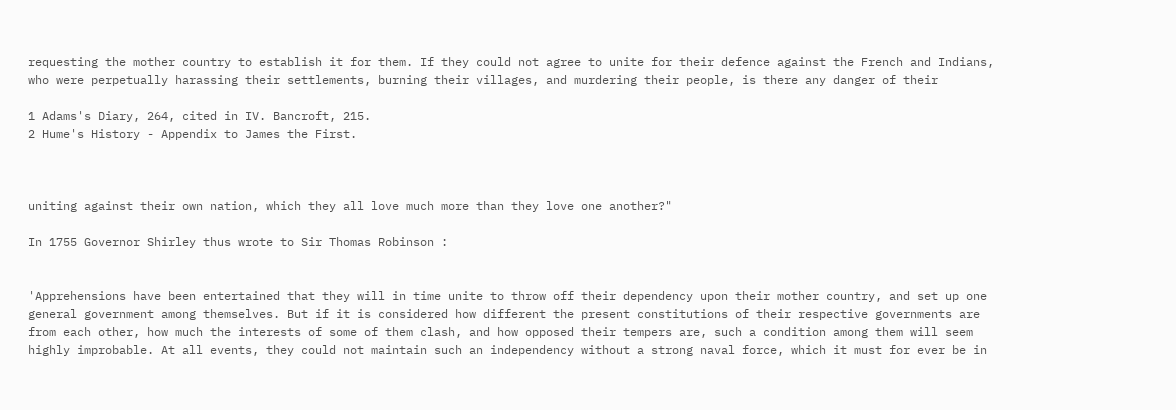requesting the mother country to establish it for them. If they could not agree to unite for their defence against the French and Indians, who were perpetually harassing their settlements, burning their villages, and murdering their people, is there any danger of their

1 Adams's Diary, 264, cited in IV. Bancroft, 215.
2 Hume's History - Appendix to James the First.



uniting against their own nation, which they all love much more than they love one another?"

In 1755 Governor Shirley thus wrote to Sir Thomas Robinson :


'Apprehensions have been entertained that they will in time unite to throw off their dependency upon their mother country, and set up one general government among themselves. But if it is considered how different the present constitutions of their respective governments are from each other, how much the interests of some of them clash, and how opposed their tempers are, such a condition among them will seem highly improbable. At all events, they could not maintain such an independency without a strong naval force, which it must for ever be in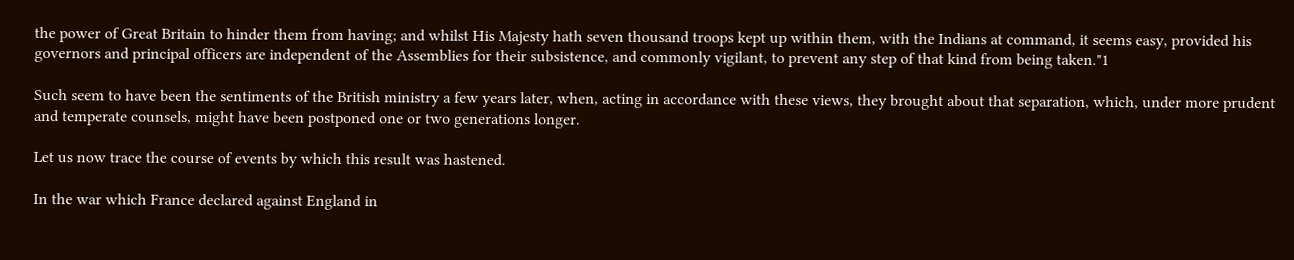the power of Great Britain to hinder them from having; and whilst His Majesty hath seven thousand troops kept up within them, with the Indians at command, it seems easy, provided his governors and principal officers are independent of the Assemblies for their subsistence, and commonly vigilant, to prevent any step of that kind from being taken."1

Such seem to have been the sentiments of the British ministry a few years later, when, acting in accordance with these views, they brought about that separation, which, under more prudent and temperate counsels, might have been postponed one or two generations longer.

Let us now trace the course of events by which this result was hastened.

In the war which France declared against England in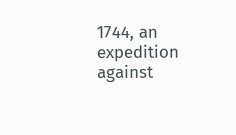1744, an expedition against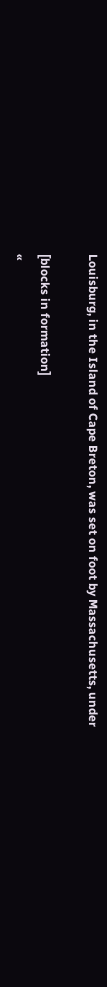Louisburg, in the Island of Cape Breton, was set on foot by Massachusetts, under

[blocks in formation]
«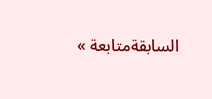السابقةمتابعة »